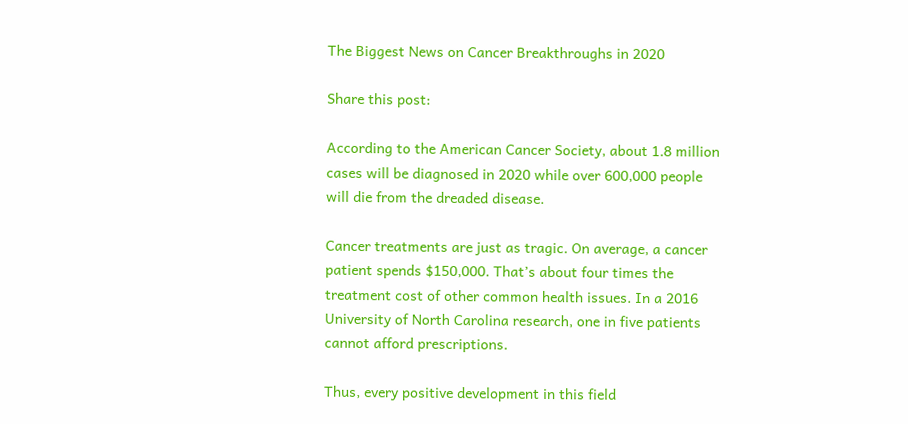The Biggest News on Cancer Breakthroughs in 2020

Share this post:

According to the American Cancer Society, about 1.8 million cases will be diagnosed in 2020 while over 600,000 people will die from the dreaded disease.

Cancer treatments are just as tragic. On average, a cancer patient spends $150,000. That’s about four times the treatment cost of other common health issues. In a 2016 University of North Carolina research, one in five patients cannot afford prescriptions.

Thus, every positive development in this field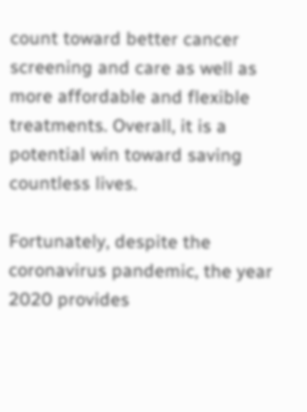count toward better cancer screening and care as well as more affordable and flexible treatments. Overall, it is a potential win toward saving countless lives.

Fortunately, despite the coronavirus pandemic, the year 2020 provides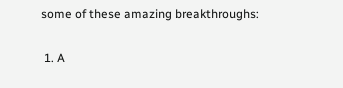some of these amazing breakthroughs:

 1. A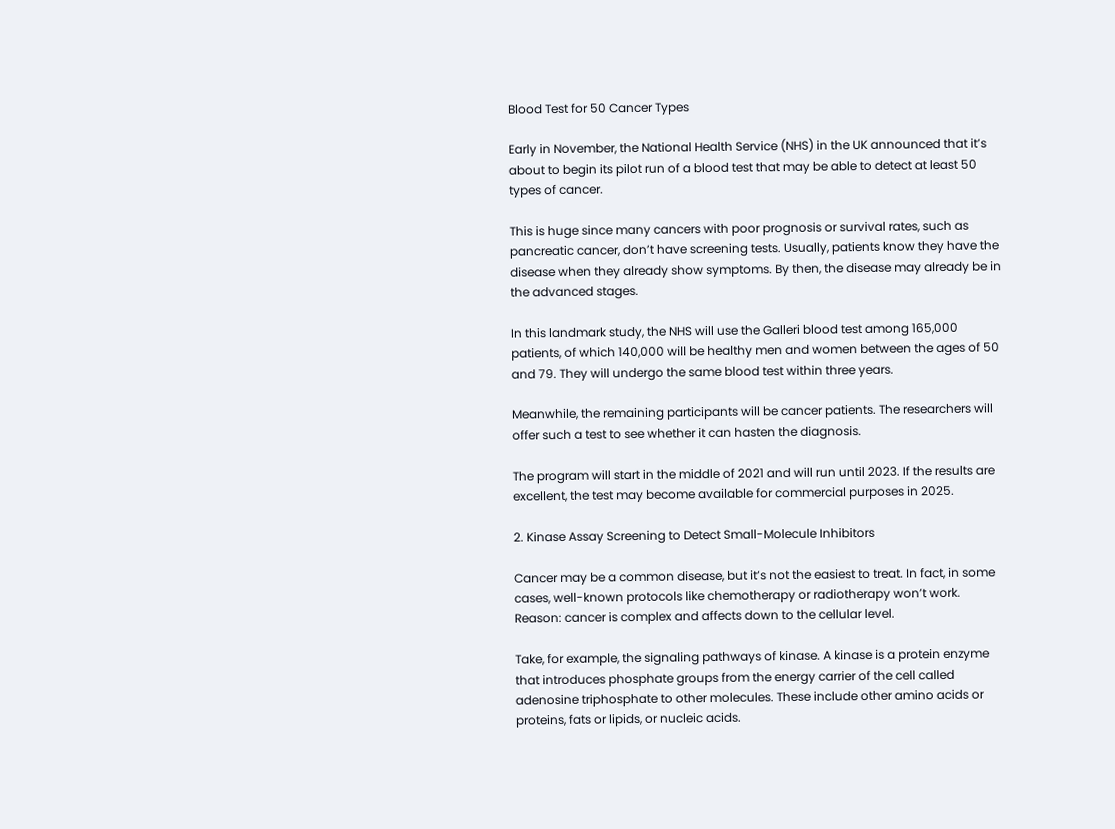Blood Test for 50 Cancer Types

Early in November, the National Health Service (NHS) in the UK announced that it’s about to begin its pilot run of a blood test that may be able to detect at least 50 types of cancer.

This is huge since many cancers with poor prognosis or survival rates, such as pancreatic cancer, don’t have screening tests. Usually, patients know they have the disease when they already show symptoms. By then, the disease may already be in the advanced stages.

In this landmark study, the NHS will use the Galleri blood test among 165,000 patients, of which 140,000 will be healthy men and women between the ages of 50 and 79. They will undergo the same blood test within three years.

Meanwhile, the remaining participants will be cancer patients. The researchers will offer such a test to see whether it can hasten the diagnosis.

The program will start in the middle of 2021 and will run until 2023. If the results are excellent, the test may become available for commercial purposes in 2025.

2. Kinase Assay Screening to Detect Small-Molecule Inhibitors

Cancer may be a common disease, but it’s not the easiest to treat. In fact, in some cases, well-known protocols like chemotherapy or radiotherapy won’t work. Reason: cancer is complex and affects down to the cellular level.

Take, for example, the signaling pathways of kinase. A kinase is a protein enzyme that introduces phosphate groups from the energy carrier of the cell called adenosine triphosphate to other molecules. These include other amino acids or proteins, fats or lipids, or nucleic acids.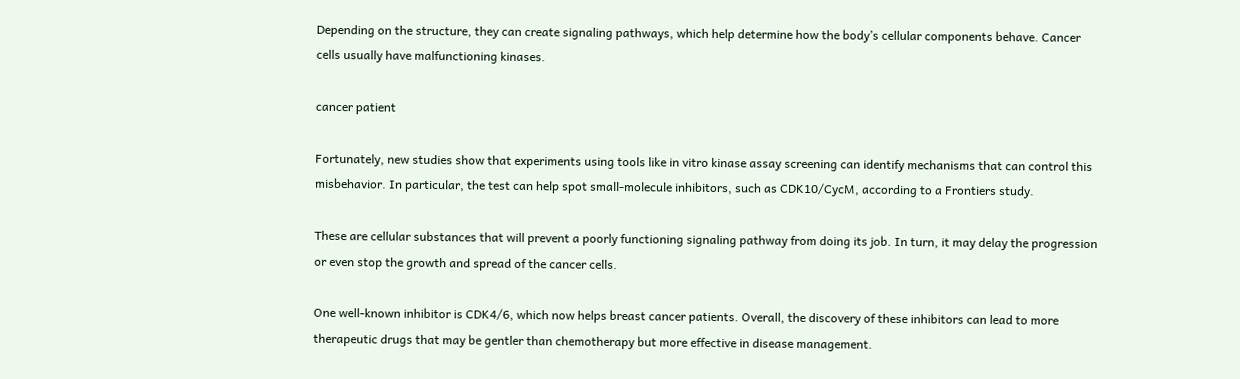Depending on the structure, they can create signaling pathways, which help determine how the body’s cellular components behave. Cancer cells usually have malfunctioning kinases.

cancer patient

Fortunately, new studies show that experiments using tools like in vitro kinase assay screening can identify mechanisms that can control this misbehavior. In particular, the test can help spot small-molecule inhibitors, such as CDK10/CycM, according to a Frontiers study.

These are cellular substances that will prevent a poorly functioning signaling pathway from doing its job. In turn, it may delay the progression or even stop the growth and spread of the cancer cells.

One well-known inhibitor is CDK4/6, which now helps breast cancer patients. Overall, the discovery of these inhibitors can lead to more therapeutic drugs that may be gentler than chemotherapy but more effective in disease management.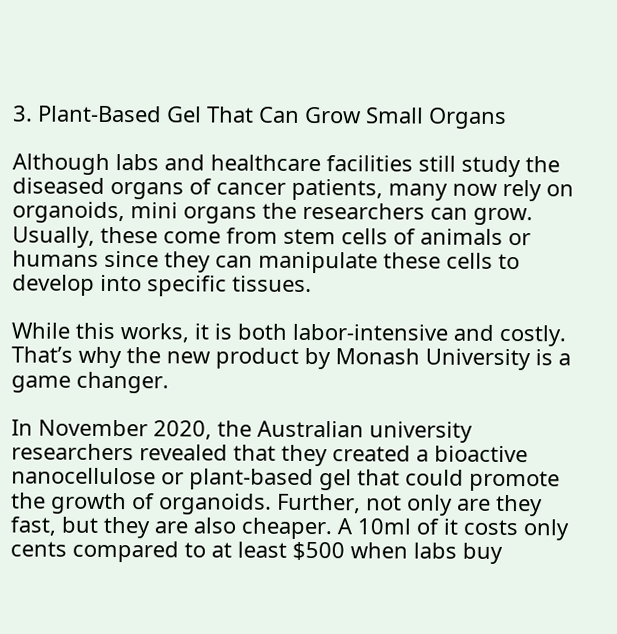3. Plant-Based Gel That Can Grow Small Organs

Although labs and healthcare facilities still study the diseased organs of cancer patients, many now rely on organoids, mini organs the researchers can grow. Usually, these come from stem cells of animals or humans since they can manipulate these cells to develop into specific tissues.

While this works, it is both labor-intensive and costly. That’s why the new product by Monash University is a game changer.

In November 2020, the Australian university researchers revealed that they created a bioactive nanocellulose or plant-based gel that could promote the growth of organoids. Further, not only are they fast, but they are also cheaper. A 10ml of it costs only cents compared to at least $500 when labs buy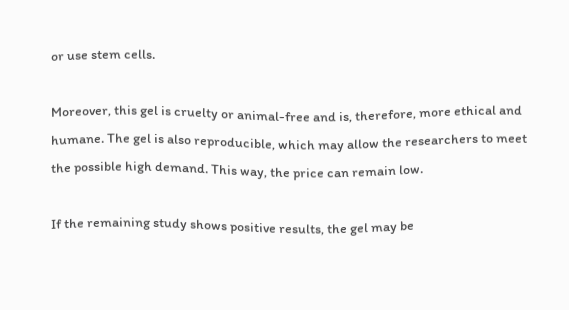or use stem cells.

Moreover, this gel is cruelty or animal-free and is, therefore, more ethical and humane. The gel is also reproducible, which may allow the researchers to meet the possible high demand. This way, the price can remain low.

If the remaining study shows positive results, the gel may be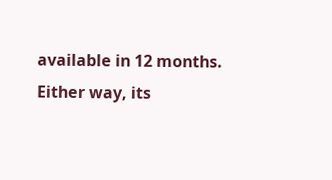available in 12 months. Either way, its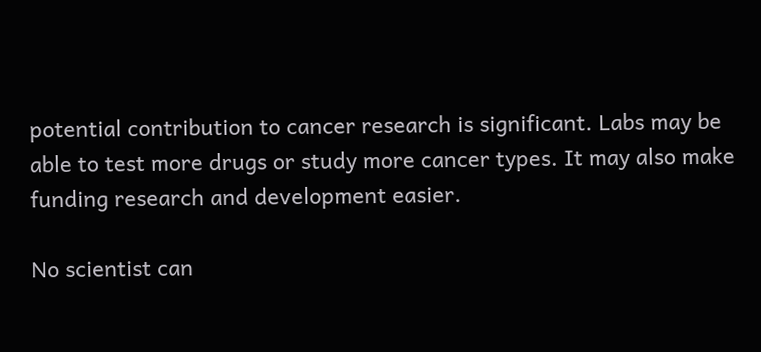potential contribution to cancer research is significant. Labs may be able to test more drugs or study more cancer types. It may also make funding research and development easier.

No scientist can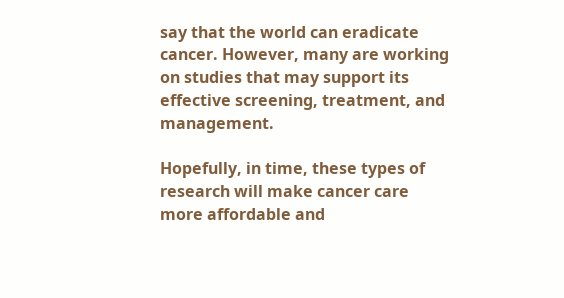say that the world can eradicate cancer. However, many are working on studies that may support its effective screening, treatment, and management.

Hopefully, in time, these types of research will make cancer care more affordable and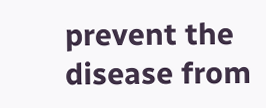prevent the disease from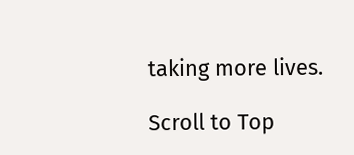taking more lives.

Scroll to Top